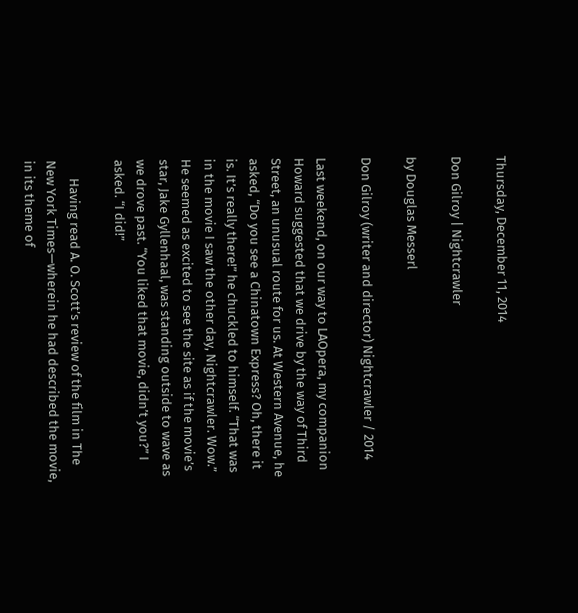Thursday, December 11, 2014

Don Gilroy | Nightcrawler

by Douglas Messerl

Don Gilroy (writer and director) Nightcrawler / 2014

Last weekend, on our way to LAOpera, my companion Howard suggested that we drive by the way of Third Street, an unusual route for us. At Western Avenue, he asked, “Do you see a Chinatown Express? Oh, there it is. It’s really there!” he chuckled to himself. “That was in the movie I saw the other day, Nightcrawler. Wow.” He seemed as excited to see the site as if the movie’s star, Jake Gyllenhaal, was standing outside to wave as we drove past. “You liked that movie, didn’t you?” I asked. “I did!”

      Having read A. O. Scott’s review of the film in The New York Times—wherein he had described the movie, in its theme of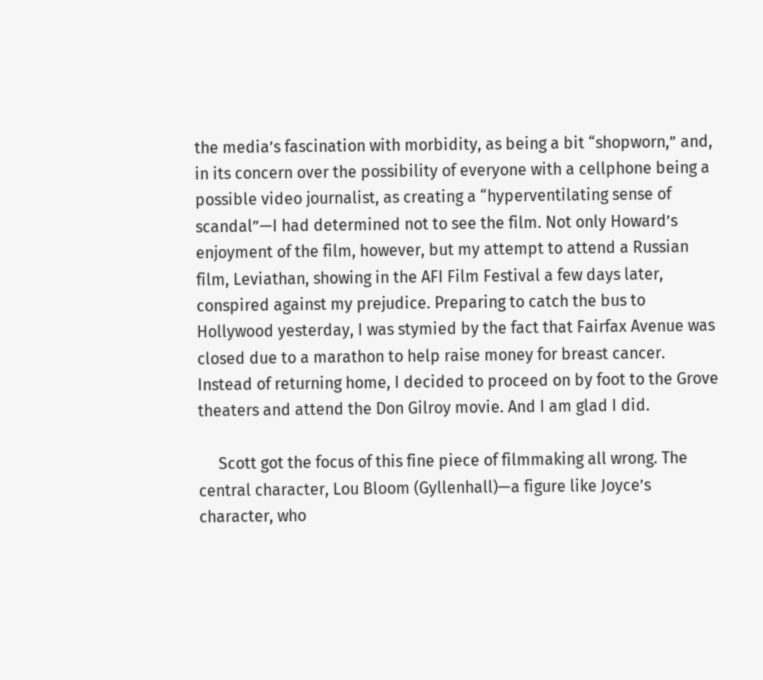the media’s fascination with morbidity, as being a bit “shopworn,” and, in its concern over the possibility of everyone with a cellphone being a possible video journalist, as creating a “hyperventilating sense of scandal”—I had determined not to see the film. Not only Howard’s enjoyment of the film, however, but my attempt to attend a Russian film, Leviathan, showing in the AFI Film Festival a few days later, conspired against my prejudice. Preparing to catch the bus to Hollywood yesterday, I was stymied by the fact that Fairfax Avenue was closed due to a marathon to help raise money for breast cancer. Instead of returning home, I decided to proceed on by foot to the Grove theaters and attend the Don Gilroy movie. And I am glad I did.

     Scott got the focus of this fine piece of filmmaking all wrong. The central character, Lou Bloom (Gyllenhall)—a figure like Joyce’s character, who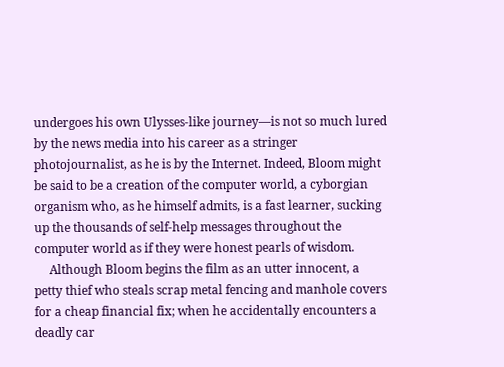undergoes his own Ulysses-like journey—is not so much lured by the news media into his career as a stringer photojournalist, as he is by the Internet. Indeed, Bloom might be said to be a creation of the computer world, a cyborgian organism who, as he himself admits, is a fast learner, sucking up the thousands of self-help messages throughout the computer world as if they were honest pearls of wisdom.
     Although Bloom begins the film as an utter innocent, a petty thief who steals scrap metal fencing and manhole covers for a cheap financial fix; when he accidentally encounters a deadly car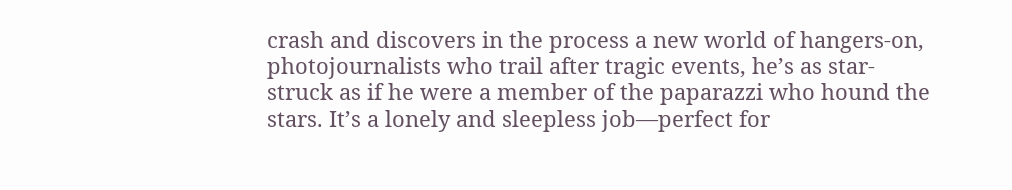crash and discovers in the process a new world of hangers-on, photojournalists who trail after tragic events, he’s as star-struck as if he were a member of the paparazzi who hound the stars. It’s a lonely and sleepless job—perfect for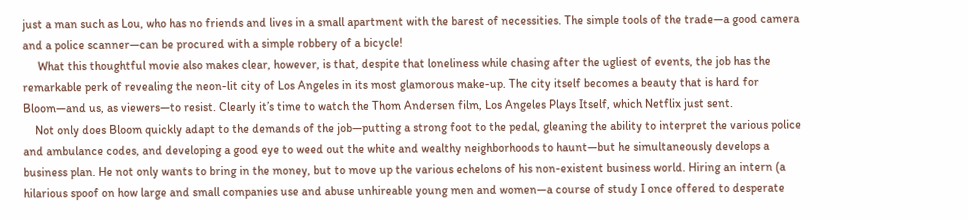just a man such as Lou, who has no friends and lives in a small apartment with the barest of necessities. The simple tools of the trade—a good camera and a police scanner—can be procured with a simple robbery of a bicycle!
     What this thoughtful movie also makes clear, however, is that, despite that loneliness while chasing after the ugliest of events, the job has the remarkable perk of revealing the neon-lit city of Los Angeles in its most glamorous make-up. The city itself becomes a beauty that is hard for Bloom—and us, as viewers—to resist. Clearly it’s time to watch the Thom Andersen film, Los Angeles Plays Itself, which Netflix just sent.
    Not only does Bloom quickly adapt to the demands of the job—putting a strong foot to the pedal, gleaning the ability to interpret the various police and ambulance codes, and developing a good eye to weed out the white and wealthy neighborhoods to haunt—but he simultaneously develops a business plan. He not only wants to bring in the money, but to move up the various echelons of his non-existent business world. Hiring an intern (a hilarious spoof on how large and small companies use and abuse unhireable young men and women—a course of study I once offered to desperate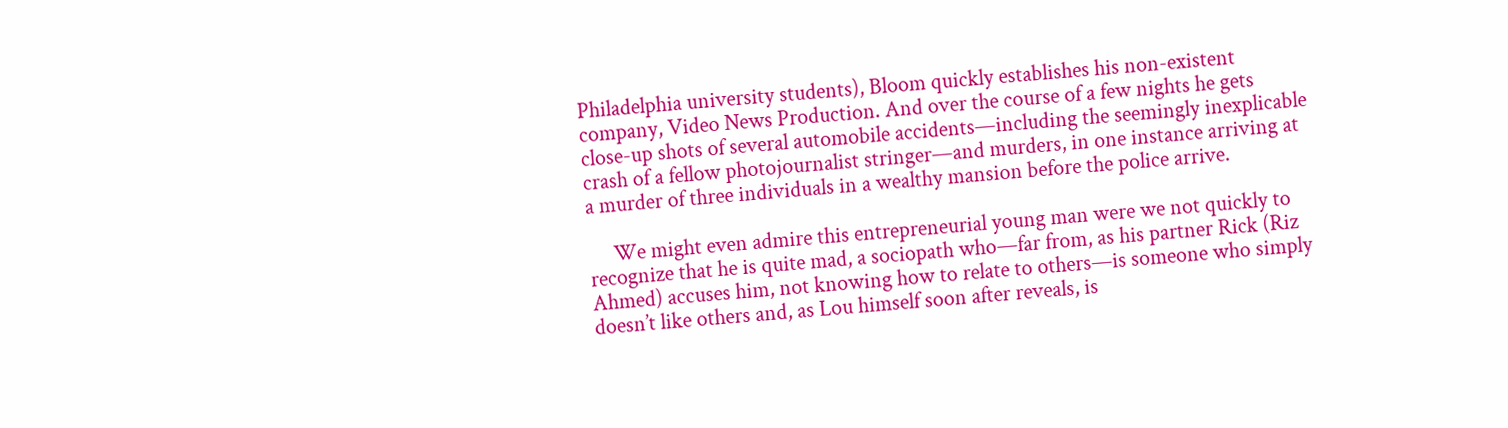Philadelphia university students), Bloom quickly establishes his non-existent company, Video News Production. And over the course of a few nights he gets close-up shots of several automobile accidents—including the seemingly inexplicable crash of a fellow photojournalist stringer—and murders, in one instance arriving at a murder of three individuals in a wealthy mansion before the police arrive.

     We might even admire this entrepreneurial young man were we not quickly to recognize that he is quite mad, a sociopath who—far from, as his partner Rick (Riz Ahmed) accuses him, not knowing how to relate to others—is someone who simply doesn’t like others and, as Lou himself soon after reveals, is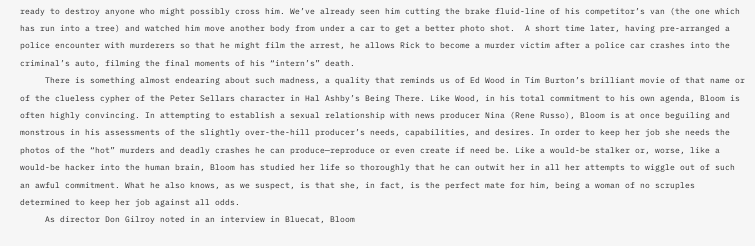ready to destroy anyone who might possibly cross him. We’ve already seen him cutting the brake fluid-line of his competitor’s van (the one which has run into a tree) and watched him move another body from under a car to get a better photo shot.  A short time later, having pre-arranged a police encounter with murderers so that he might film the arrest, he allows Rick to become a murder victim after a police car crashes into the criminal’s auto, filming the final moments of his “intern’s” death.
     There is something almost endearing about such madness, a quality that reminds us of Ed Wood in Tim Burton’s brilliant movie of that name or of the clueless cypher of the Peter Sellars character in Hal Ashby’s Being There. Like Wood, in his total commitment to his own agenda, Bloom is often highly convincing. In attempting to establish a sexual relationship with news producer Nina (Rene Russo), Bloom is at once beguiling and monstrous in his assessments of the slightly over-the-hill producer’s needs, capabilities, and desires. In order to keep her job she needs the photos of the “hot” murders and deadly crashes he can produce—reproduce or even create if need be. Like a would-be stalker or, worse, like a would-be hacker into the human brain, Bloom has studied her life so thoroughly that he can outwit her in all her attempts to wiggle out of such an awful commitment. What he also knows, as we suspect, is that she, in fact, is the perfect mate for him, being a woman of no scruples determined to keep her job against all odds.
     As director Don Gilroy noted in an interview in Bluecat, Bloom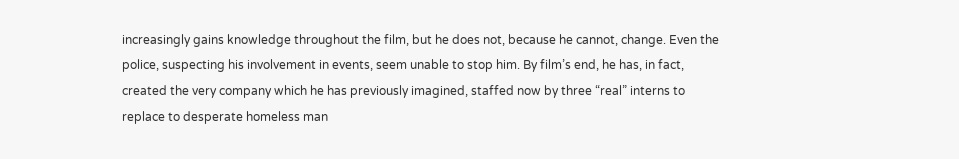increasingly gains knowledge throughout the film, but he does not, because he cannot, change. Even the police, suspecting his involvement in events, seem unable to stop him. By film’s end, he has, in fact, created the very company which he has previously imagined, staffed now by three “real” interns to replace to desperate homeless man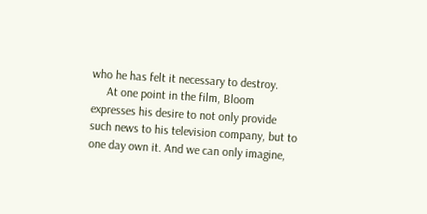who he has felt it necessary to destroy.
     At one point in the film, Bloom expresses his desire to not only provide such news to his television company, but to one day own it. And we can only imagine,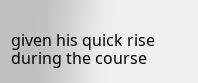given his quick rise during the course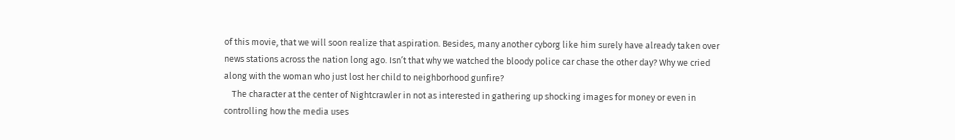of this movie, that we will soon realize that aspiration. Besides, many another cyborg like him surely have already taken over news stations across the nation long ago. Isn’t that why we watched the bloody police car chase the other day? Why we cried along with the woman who just lost her child to neighborhood gunfire?
    The character at the center of Nightcrawler in not as interested in gathering up shocking images for money or even in controlling how the media uses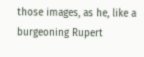those images, as he, like a burgeoning Rupert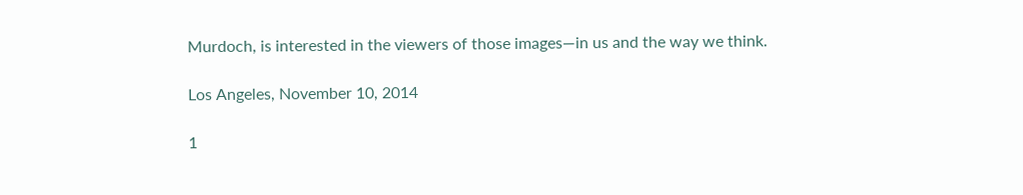Murdoch, is interested in the viewers of those images—in us and the way we think.

Los Angeles, November 10, 2014

1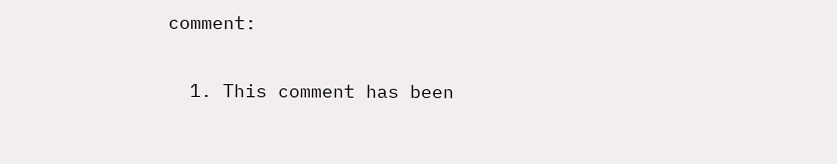comment:

  1. This comment has been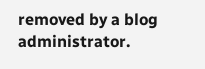removed by a blog administrator.